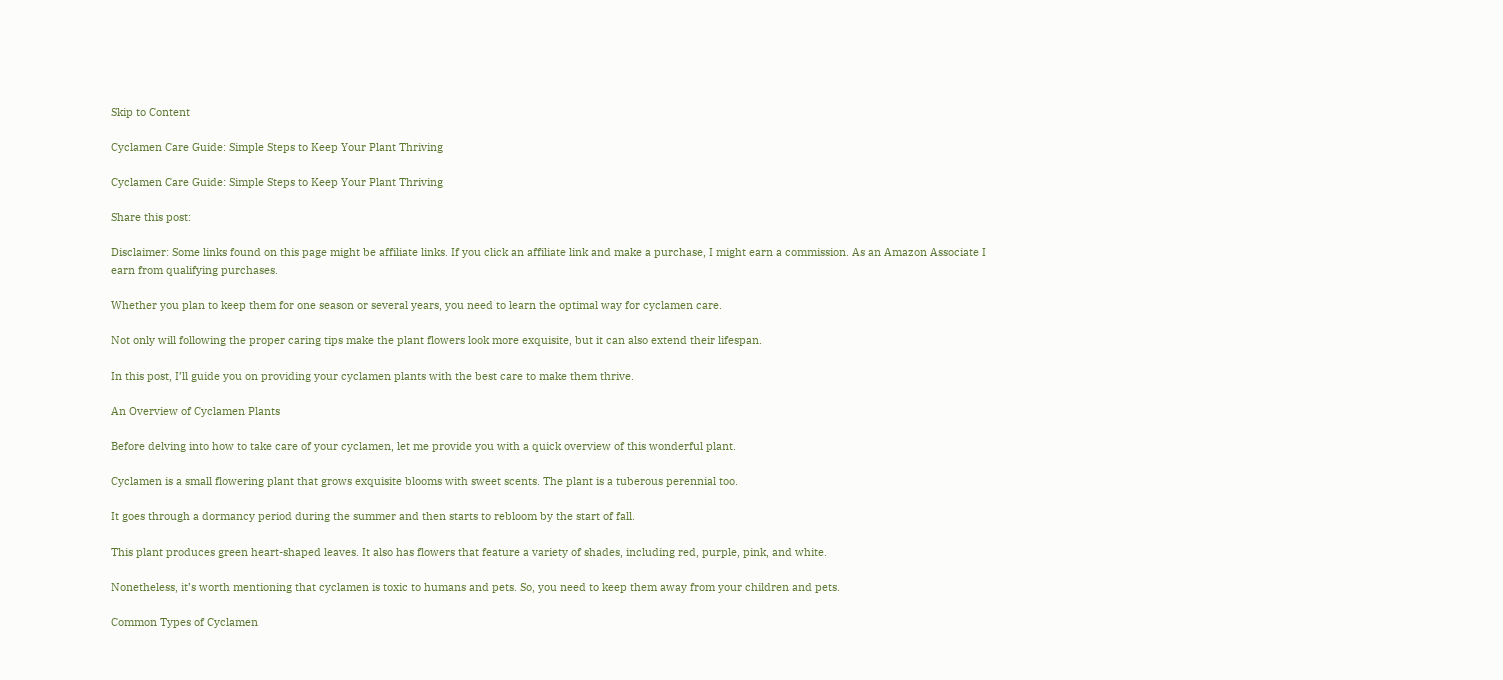Skip to Content

Cyclamen Care Guide: Simple Steps to Keep Your Plant Thriving

Cyclamen Care Guide: Simple Steps to Keep Your Plant Thriving

Share this post:

Disclaimer: Some links found on this page might be affiliate links. If you click an affiliate link and make a purchase, I might earn a commission. As an Amazon Associate I earn from qualifying purchases.

Whether you plan to keep them for one season or several years, you need to learn the optimal way for cyclamen care.

Not only will following the proper caring tips make the plant flowers look more exquisite, but it can also extend their lifespan.

In this post, I’ll guide you on providing your cyclamen plants with the best care to make them thrive.

An Overview of Cyclamen Plants

Before delving into how to take care of your cyclamen, let me provide you with a quick overview of this wonderful plant.

Cyclamen is a small flowering plant that grows exquisite blooms with sweet scents. The plant is a tuberous perennial too.

It goes through a dormancy period during the summer and then starts to rebloom by the start of fall.

This plant produces green heart-shaped leaves. It also has flowers that feature a variety of shades, including red, purple, pink, and white.

Nonetheless, it’s worth mentioning that cyclamen is toxic to humans and pets. So, you need to keep them away from your children and pets.

Common Types of Cyclamen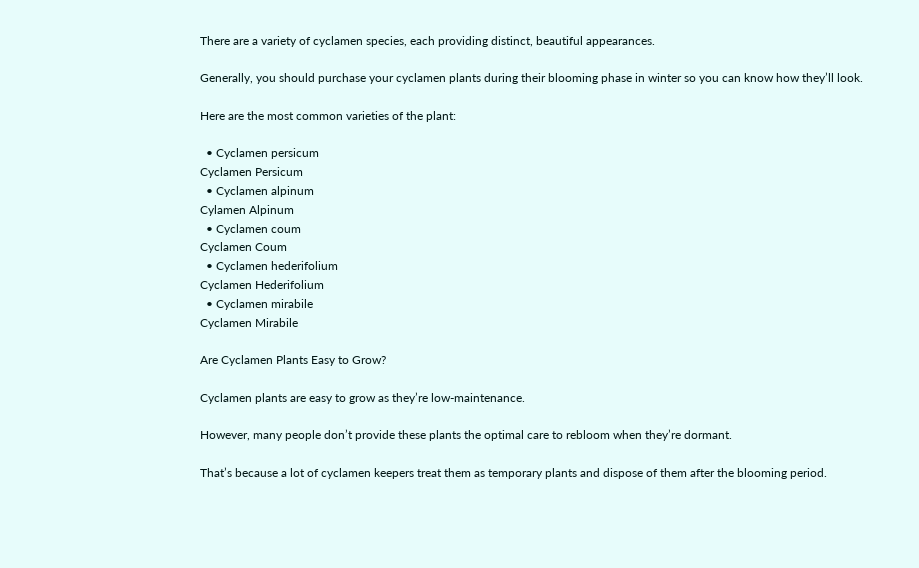There are a variety of cyclamen species, each providing distinct, beautiful appearances.

Generally, you should purchase your cyclamen plants during their blooming phase in winter so you can know how they’ll look.

Here are the most common varieties of the plant:

  • Cyclamen persicum
Cyclamen Persicum
  • Cyclamen alpinum
Cylamen Alpinum
  • Cyclamen coum
Cyclamen Coum
  • Cyclamen hederifolium
Cyclamen Hederifolium
  • Cyclamen mirabile
Cyclamen Mirabile

Are Cyclamen Plants Easy to Grow?

Cyclamen plants are easy to grow as they’re low-maintenance.

However, many people don’t provide these plants the optimal care to rebloom when they’re dormant.

That’s because a lot of cyclamen keepers treat them as temporary plants and dispose of them after the blooming period.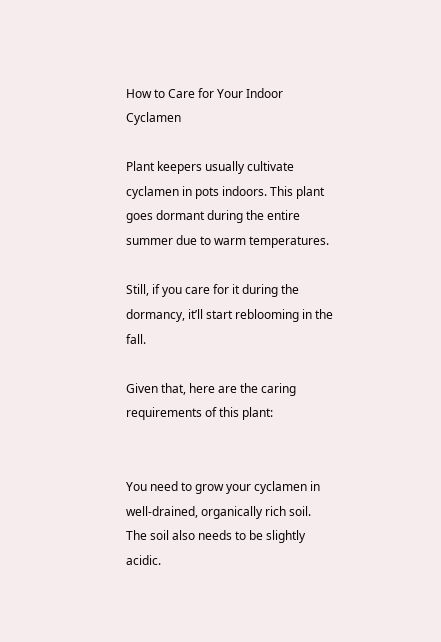How to Care for Your Indoor Cyclamen

Plant keepers usually cultivate cyclamen in pots indoors. This plant goes dormant during the entire summer due to warm temperatures.

Still, if you care for it during the dormancy, it’ll start reblooming in the fall.

Given that, here are the caring requirements of this plant:


You need to grow your cyclamen in well-drained, organically rich soil. The soil also needs to be slightly acidic.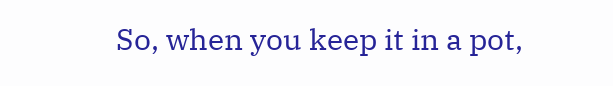So, when you keep it in a pot,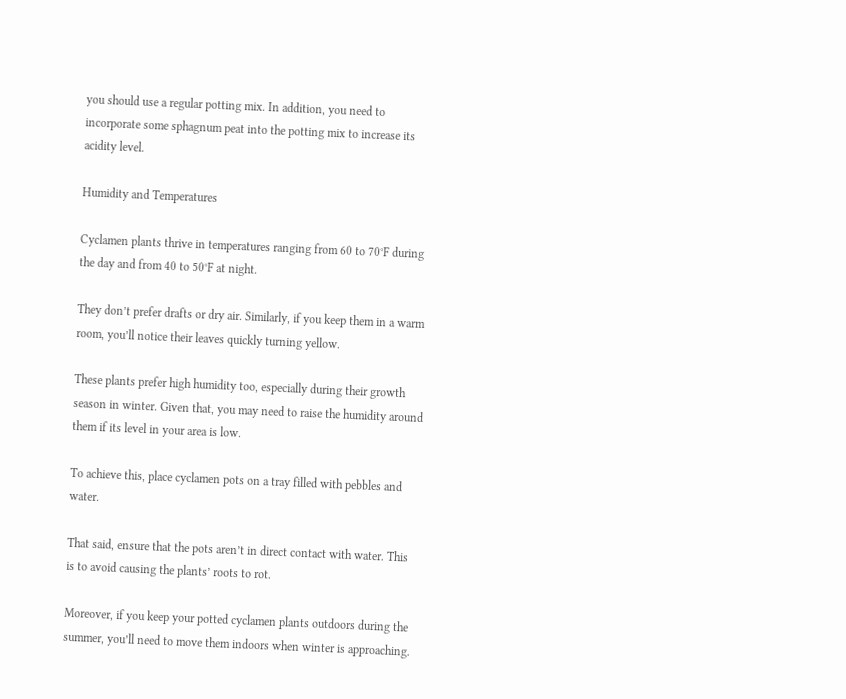you should use a regular potting mix. In addition, you need to incorporate some sphagnum peat into the potting mix to increase its acidity level.

Humidity and Temperatures

Cyclamen plants thrive in temperatures ranging from 60 to 70°F during the day and from 40 to 50°F at night.

They don’t prefer drafts or dry air. Similarly, if you keep them in a warm room, you’ll notice their leaves quickly turning yellow.

These plants prefer high humidity too, especially during their growth season in winter. Given that, you may need to raise the humidity around them if its level in your area is low.

To achieve this, place cyclamen pots on a tray filled with pebbles and water.

That said, ensure that the pots aren’t in direct contact with water. This is to avoid causing the plants’ roots to rot.

Moreover, if you keep your potted cyclamen plants outdoors during the summer, you’ll need to move them indoors when winter is approaching.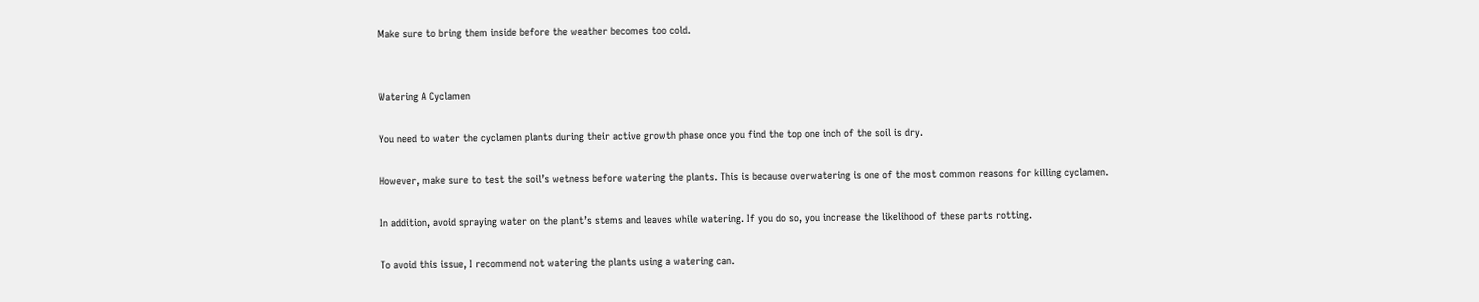Make sure to bring them inside before the weather becomes too cold.


Watering A Cyclamen

You need to water the cyclamen plants during their active growth phase once you find the top one inch of the soil is dry.

However, make sure to test the soil’s wetness before watering the plants. This is because overwatering is one of the most common reasons for killing cyclamen.

In addition, avoid spraying water on the plant’s stems and leaves while watering. If you do so, you increase the likelihood of these parts rotting.

To avoid this issue, I recommend not watering the plants using a watering can.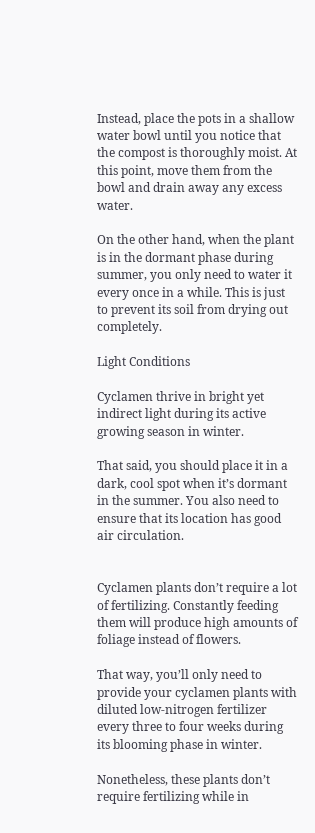Instead, place the pots in a shallow water bowl until you notice that the compost is thoroughly moist. At this point, move them from the bowl and drain away any excess water.

On the other hand, when the plant is in the dormant phase during summer, you only need to water it every once in a while. This is just to prevent its soil from drying out completely.

Light Conditions

Cyclamen thrive in bright yet indirect light during its active growing season in winter.

That said, you should place it in a dark, cool spot when it’s dormant in the summer. You also need to ensure that its location has good air circulation.


Cyclamen plants don’t require a lot of fertilizing. Constantly feeding them will produce high amounts of foliage instead of flowers.

That way, you’ll only need to provide your cyclamen plants with diluted low-nitrogen fertilizer every three to four weeks during its blooming phase in winter.

Nonetheless, these plants don’t require fertilizing while in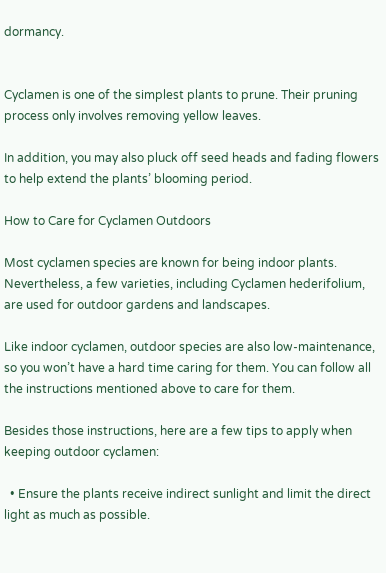dormancy.


Cyclamen is one of the simplest plants to prune. Their pruning process only involves removing yellow leaves.

In addition, you may also pluck off seed heads and fading flowers to help extend the plants’ blooming period.

How to Care for Cyclamen Outdoors

Most cyclamen species are known for being indoor plants. Nevertheless, a few varieties, including Cyclamen hederifolium, are used for outdoor gardens and landscapes.

Like indoor cyclamen, outdoor species are also low-maintenance, so you won’t have a hard time caring for them. You can follow all the instructions mentioned above to care for them.

Besides those instructions, here are a few tips to apply when keeping outdoor cyclamen:

  • Ensure the plants receive indirect sunlight and limit the direct light as much as possible.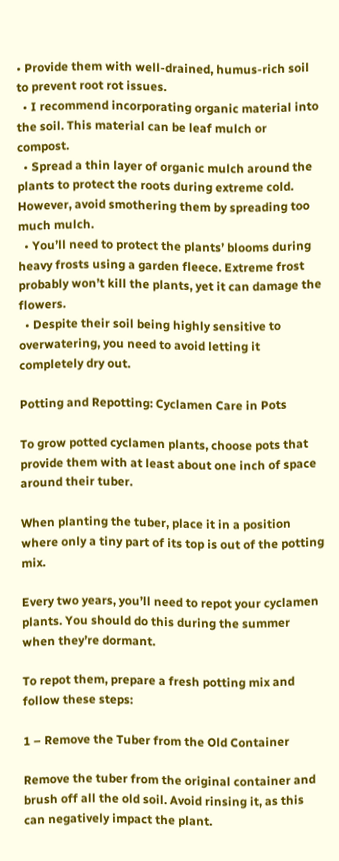• Provide them with well-drained, humus-rich soil to prevent root rot issues.
  • I recommend incorporating organic material into the soil. This material can be leaf mulch or compost.
  • Spread a thin layer of organic mulch around the plants to protect the roots during extreme cold. However, avoid smothering them by spreading too much mulch.
  • You’ll need to protect the plants’ blooms during heavy frosts using a garden fleece. Extreme frost probably won’t kill the plants, yet it can damage the flowers.
  • Despite their soil being highly sensitive to overwatering, you need to avoid letting it completely dry out.

Potting and Repotting: Cyclamen Care in Pots

To grow potted cyclamen plants, choose pots that provide them with at least about one inch of space around their tuber.

When planting the tuber, place it in a position where only a tiny part of its top is out of the potting mix.

Every two years, you’ll need to repot your cyclamen plants. You should do this during the summer when they’re dormant.

To repot them, prepare a fresh potting mix and follow these steps:

1 – Remove the Tuber from the Old Container

Remove the tuber from the original container and brush off all the old soil. Avoid rinsing it, as this can negatively impact the plant.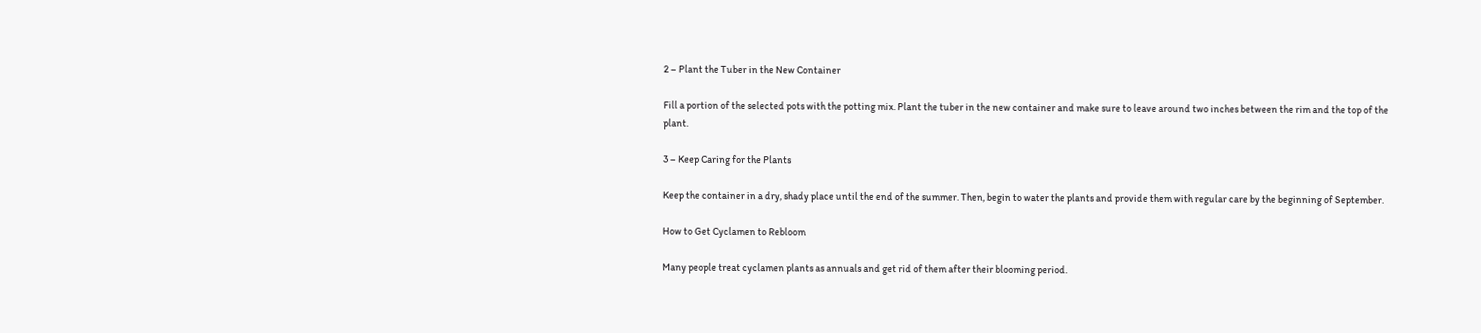2 – Plant the Tuber in the New Container

Fill a portion of the selected pots with the potting mix. Plant the tuber in the new container and make sure to leave around two inches between the rim and the top of the plant.

3 – Keep Caring for the Plants

Keep the container in a dry, shady place until the end of the summer. Then, begin to water the plants and provide them with regular care by the beginning of September.

How to Get Cyclamen to Rebloom

Many people treat cyclamen plants as annuals and get rid of them after their blooming period.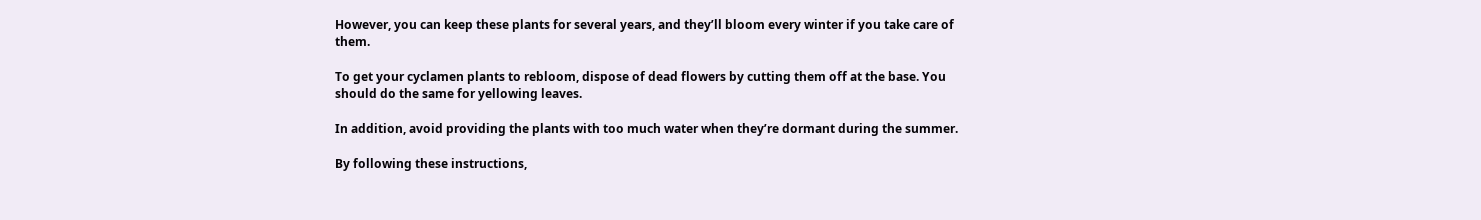However, you can keep these plants for several years, and they’ll bloom every winter if you take care of them.

To get your cyclamen plants to rebloom, dispose of dead flowers by cutting them off at the base. You should do the same for yellowing leaves.

In addition, avoid providing the plants with too much water when they’re dormant during the summer.

By following these instructions,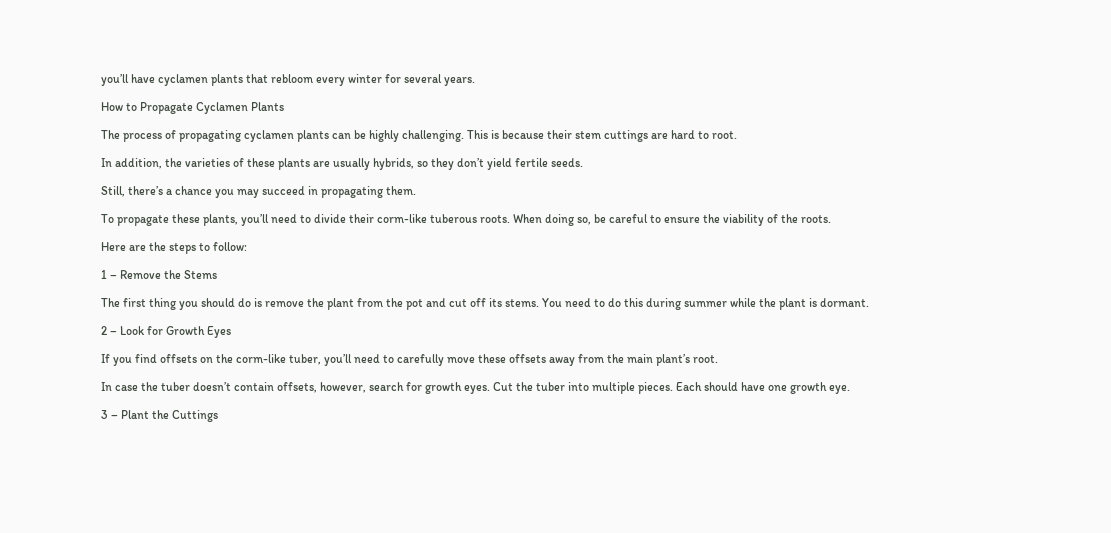you’ll have cyclamen plants that rebloom every winter for several years.

How to Propagate Cyclamen Plants

The process of propagating cyclamen plants can be highly challenging. This is because their stem cuttings are hard to root.

In addition, the varieties of these plants are usually hybrids, so they don’t yield fertile seeds.

Still, there’s a chance you may succeed in propagating them.

To propagate these plants, you’ll need to divide their corm-like tuberous roots. When doing so, be careful to ensure the viability of the roots.

Here are the steps to follow:

1 – Remove the Stems

The first thing you should do is remove the plant from the pot and cut off its stems. You need to do this during summer while the plant is dormant.

2 – Look for Growth Eyes

If you find offsets on the corm-like tuber, you’ll need to carefully move these offsets away from the main plant’s root.

In case the tuber doesn’t contain offsets, however, search for growth eyes. Cut the tuber into multiple pieces. Each should have one growth eye.

3 – Plant the Cuttings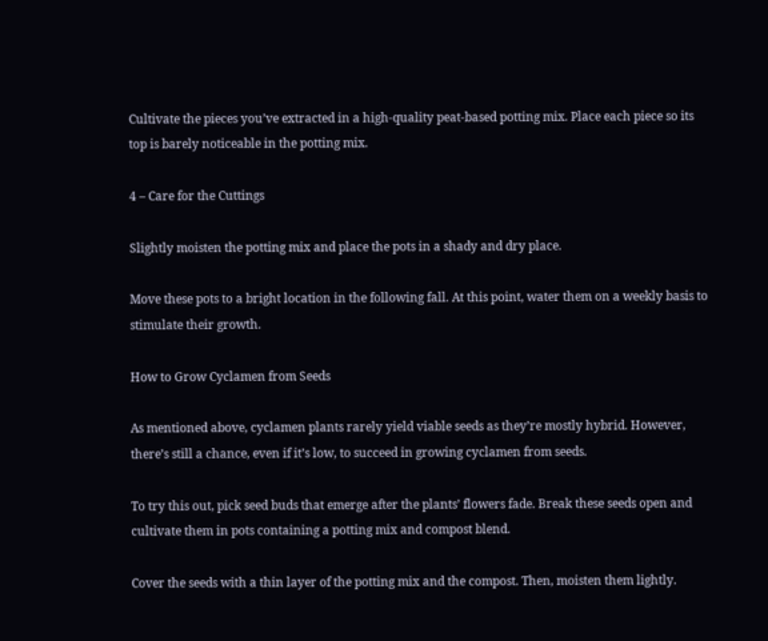Cultivate the pieces you’ve extracted in a high-quality peat-based potting mix. Place each piece so its top is barely noticeable in the potting mix.

4 – Care for the Cuttings

Slightly moisten the potting mix and place the pots in a shady and dry place.

Move these pots to a bright location in the following fall. At this point, water them on a weekly basis to stimulate their growth.

How to Grow Cyclamen from Seeds

As mentioned above, cyclamen plants rarely yield viable seeds as they’re mostly hybrid. However, there’s still a chance, even if it’s low, to succeed in growing cyclamen from seeds.

To try this out, pick seed buds that emerge after the plants’ flowers fade. Break these seeds open and cultivate them in pots containing a potting mix and compost blend.

Cover the seeds with a thin layer of the potting mix and the compost. Then, moisten them lightly.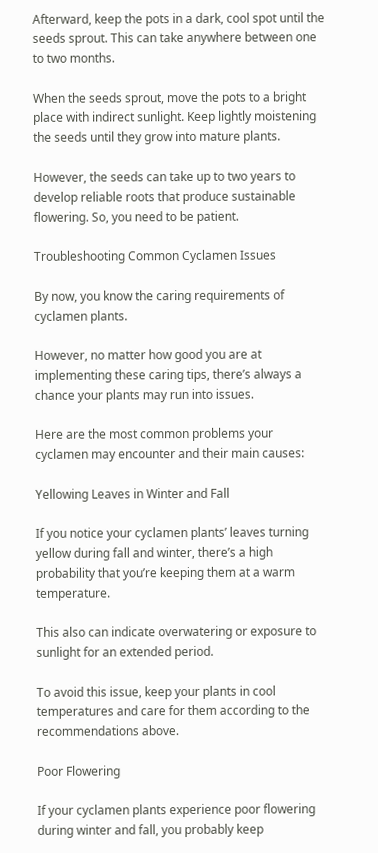Afterward, keep the pots in a dark, cool spot until the seeds sprout. This can take anywhere between one to two months.

When the seeds sprout, move the pots to a bright place with indirect sunlight. Keep lightly moistening the seeds until they grow into mature plants.

However, the seeds can take up to two years to develop reliable roots that produce sustainable flowering. So, you need to be patient.

Troubleshooting Common Cyclamen Issues

By now, you know the caring requirements of cyclamen plants.

However, no matter how good you are at implementing these caring tips, there’s always a chance your plants may run into issues.

Here are the most common problems your cyclamen may encounter and their main causes:

Yellowing Leaves in Winter and Fall

If you notice your cyclamen plants’ leaves turning yellow during fall and winter, there’s a high probability that you’re keeping them at a warm temperature.

This also can indicate overwatering or exposure to sunlight for an extended period.

To avoid this issue, keep your plants in cool temperatures and care for them according to the recommendations above.

Poor Flowering

If your cyclamen plants experience poor flowering during winter and fall, you probably keep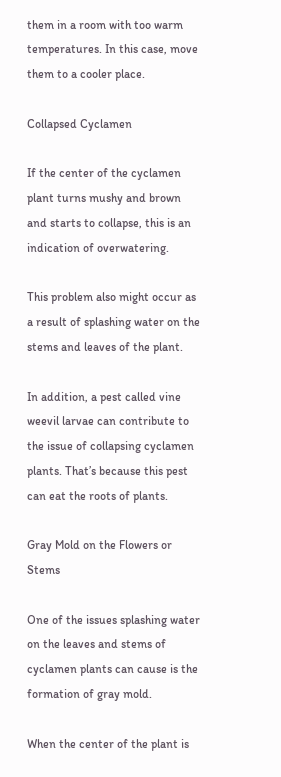them in a room with too warm temperatures. In this case, move them to a cooler place.

Collapsed Cyclamen

If the center of the cyclamen plant turns mushy and brown and starts to collapse, this is an indication of overwatering.

This problem also might occur as a result of splashing water on the stems and leaves of the plant.

In addition, a pest called vine weevil larvae can contribute to the issue of collapsing cyclamen plants. That’s because this pest can eat the roots of plants.

Gray Mold on the Flowers or Stems

One of the issues splashing water on the leaves and stems of cyclamen plants can cause is the formation of gray mold.

When the center of the plant is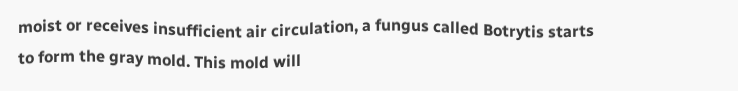moist or receives insufficient air circulation, a fungus called Botrytis starts to form the gray mold. This mold will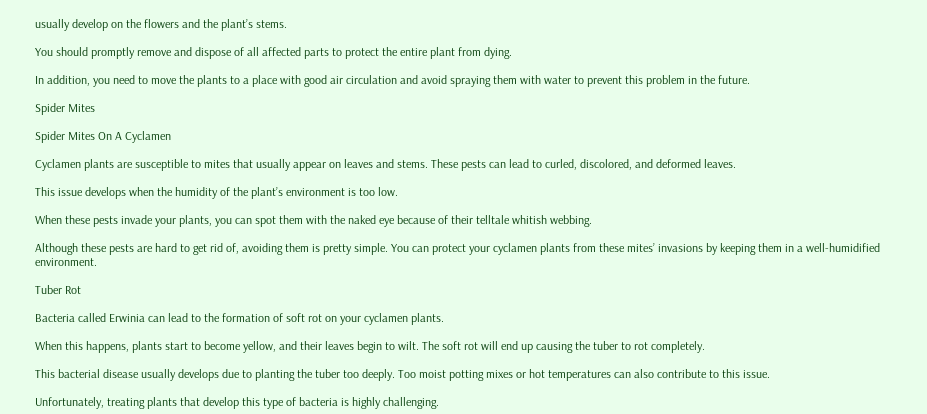usually develop on the flowers and the plant’s stems.

You should promptly remove and dispose of all affected parts to protect the entire plant from dying.

In addition, you need to move the plants to a place with good air circulation and avoid spraying them with water to prevent this problem in the future.

Spider Mites

Spider Mites On A Cyclamen

Cyclamen plants are susceptible to mites that usually appear on leaves and stems. These pests can lead to curled, discolored, and deformed leaves.

This issue develops when the humidity of the plant’s environment is too low.

When these pests invade your plants, you can spot them with the naked eye because of their telltale whitish webbing.

Although these pests are hard to get rid of, avoiding them is pretty simple. You can protect your cyclamen plants from these mites’ invasions by keeping them in a well-humidified environment.

Tuber Rot

Bacteria called Erwinia can lead to the formation of soft rot on your cyclamen plants.

When this happens, plants start to become yellow, and their leaves begin to wilt. The soft rot will end up causing the tuber to rot completely.

This bacterial disease usually develops due to planting the tuber too deeply. Too moist potting mixes or hot temperatures can also contribute to this issue.

Unfortunately, treating plants that develop this type of bacteria is highly challenging.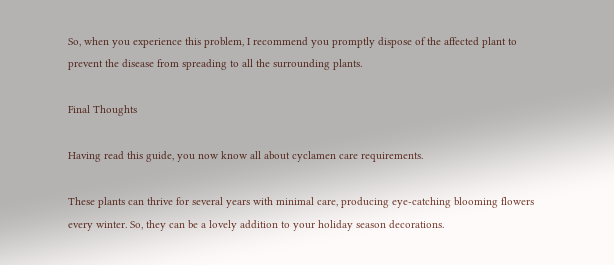So, when you experience this problem, I recommend you promptly dispose of the affected plant to prevent the disease from spreading to all the surrounding plants.

Final Thoughts

Having read this guide, you now know all about cyclamen care requirements.

These plants can thrive for several years with minimal care, producing eye-catching blooming flowers every winter. So, they can be a lovely addition to your holiday season decorations.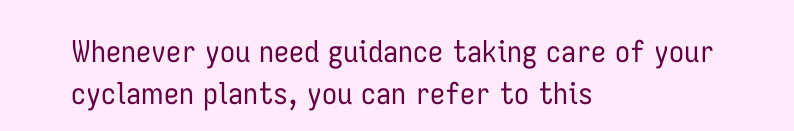Whenever you need guidance taking care of your cyclamen plants, you can refer to this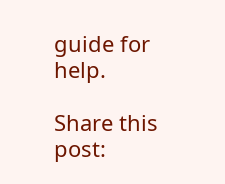guide for help.

Share this post: